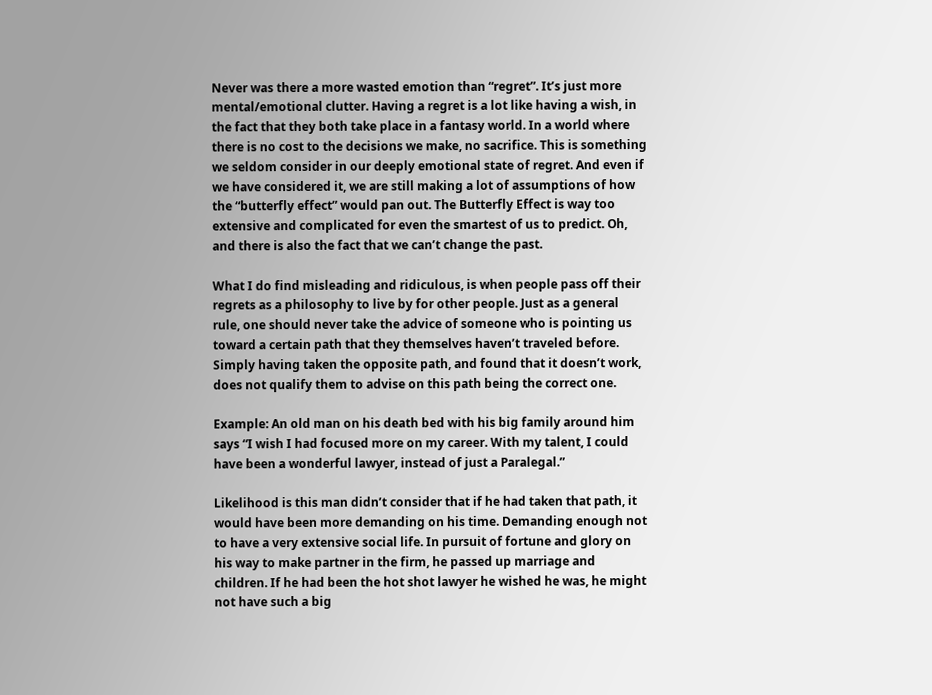Never was there a more wasted emotion than “regret”. It’s just more mental/emotional clutter. Having a regret is a lot like having a wish, in the fact that they both take place in a fantasy world. In a world where there is no cost to the decisions we make, no sacrifice. This is something we seldom consider in our deeply emotional state of regret. And even if we have considered it, we are still making a lot of assumptions of how the “butterfly effect” would pan out. The Butterfly Effect is way too extensive and complicated for even the smartest of us to predict. Oh, and there is also the fact that we can’t change the past.

What I do find misleading and ridiculous, is when people pass off their regrets as a philosophy to live by for other people. Just as a general rule, one should never take the advice of someone who is pointing us toward a certain path that they themselves haven’t traveled before. Simply having taken the opposite path, and found that it doesn’t work, does not qualify them to advise on this path being the correct one.

Example: An old man on his death bed with his big family around him says “I wish I had focused more on my career. With my talent, I could have been a wonderful lawyer, instead of just a Paralegal.”

Likelihood is this man didn’t consider that if he had taken that path, it would have been more demanding on his time. Demanding enough not to have a very extensive social life. In pursuit of fortune and glory on his way to make partner in the firm, he passed up marriage and children. If he had been the hot shot lawyer he wished he was, he might not have such a big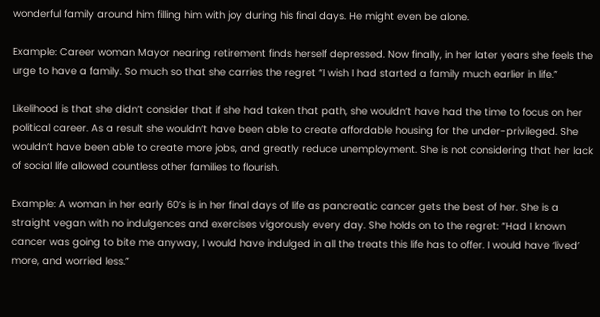wonderful family around him filling him with joy during his final days. He might even be alone.

Example: Career woman Mayor nearing retirement finds herself depressed. Now finally, in her later years she feels the urge to have a family. So much so that she carries the regret “I wish I had started a family much earlier in life.”

Likelihood is that she didn’t consider that if she had taken that path, she wouldn’t have had the time to focus on her political career. As a result she wouldn’t have been able to create affordable housing for the under-privileged. She wouldn’t have been able to create more jobs, and greatly reduce unemployment. She is not considering that her lack of social life allowed countless other families to flourish.

Example: A woman in her early 60’s is in her final days of life as pancreatic cancer gets the best of her. She is a straight vegan with no indulgences and exercises vigorously every day. She holds on to the regret: “Had I known cancer was going to bite me anyway, I would have indulged in all the treats this life has to offer. I would have ‘lived’ more, and worried less.”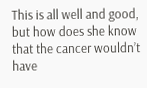This is all well and good, but how does she know that the cancer wouldn’t have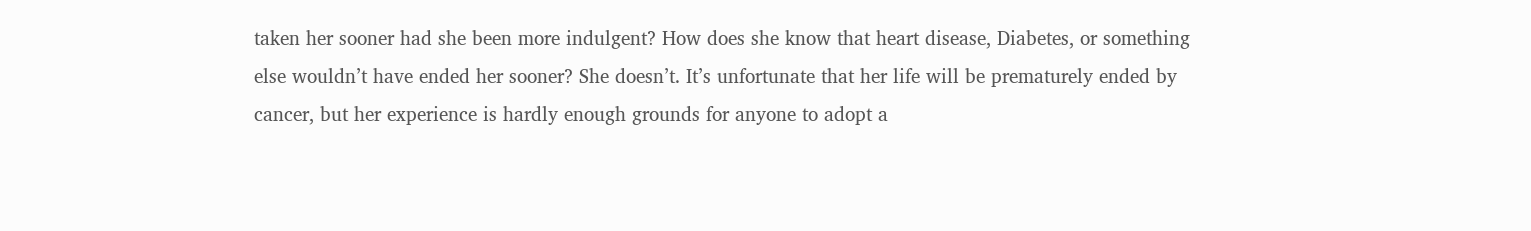taken her sooner had she been more indulgent? How does she know that heart disease, Diabetes, or something else wouldn’t have ended her sooner? She doesn’t. It’s unfortunate that her life will be prematurely ended by cancer, but her experience is hardly enough grounds for anyone to adopt a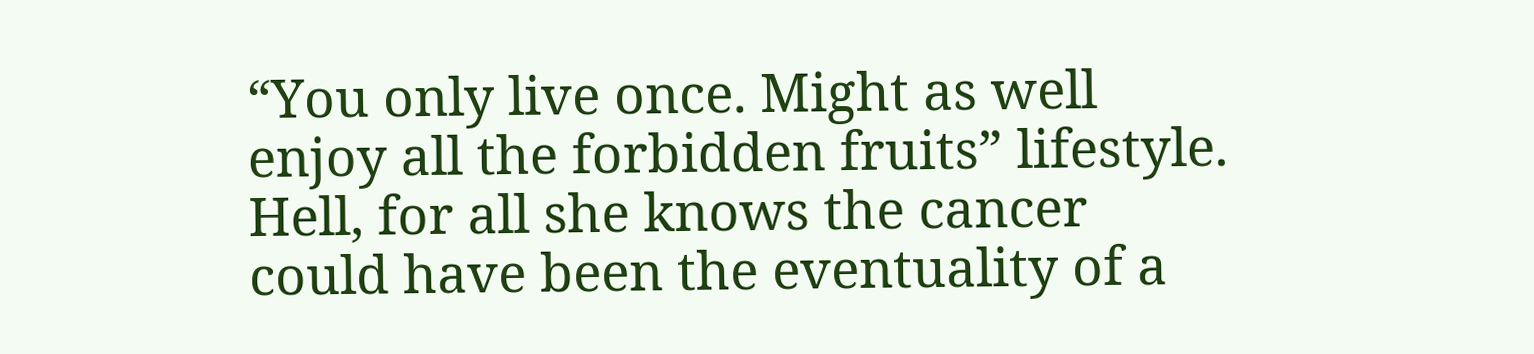“You only live once. Might as well enjoy all the forbidden fruits” lifestyle. Hell, for all she knows the cancer could have been the eventuality of a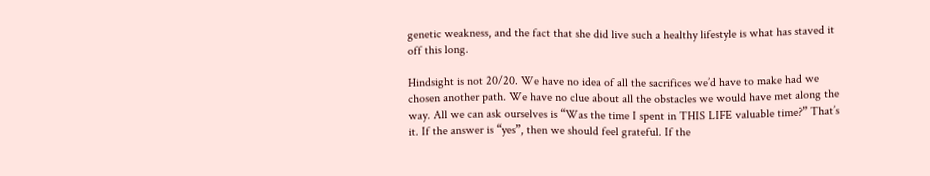genetic weakness, and the fact that she did live such a healthy lifestyle is what has staved it off this long.

Hindsight is not 20/20. We have no idea of all the sacrifices we’d have to make had we chosen another path. We have no clue about all the obstacles we would have met along the way. All we can ask ourselves is “Was the time I spent in THIS LIFE valuable time?” That’s it. If the answer is “yes”, then we should feel grateful. If the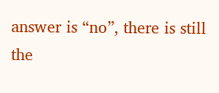answer is “no”, there is still the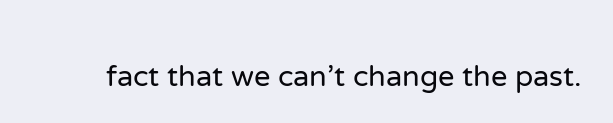fact that we can’t change the past.